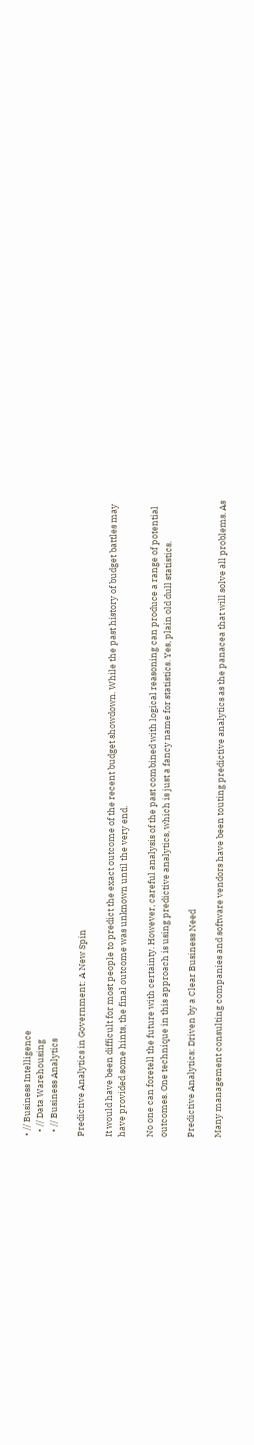• // Business Intelligence
  • // Data Warehousing
  • // Business Analytics

Predictive Analytics in Government: A New Spin

It would have been difficult for most people to predict the exact outcome of the recent budget showdown. While the past history of budget battles may have provided some hints, the final outcome was unknown until the very end.

No one can foretell the future with certainty. However, careful analysis of the past combined with logical reasoning can produce a range of potential outcomes. One technique in this approach is using predictive analytics, which is just a fancy name for statistics. Yes, plain old dull statistics.

Predictive Analytics: Driven by a Clear Business Need

Many management consulting companies and software vendors have been touting predictive analytics as the panacea that will solve all problems. As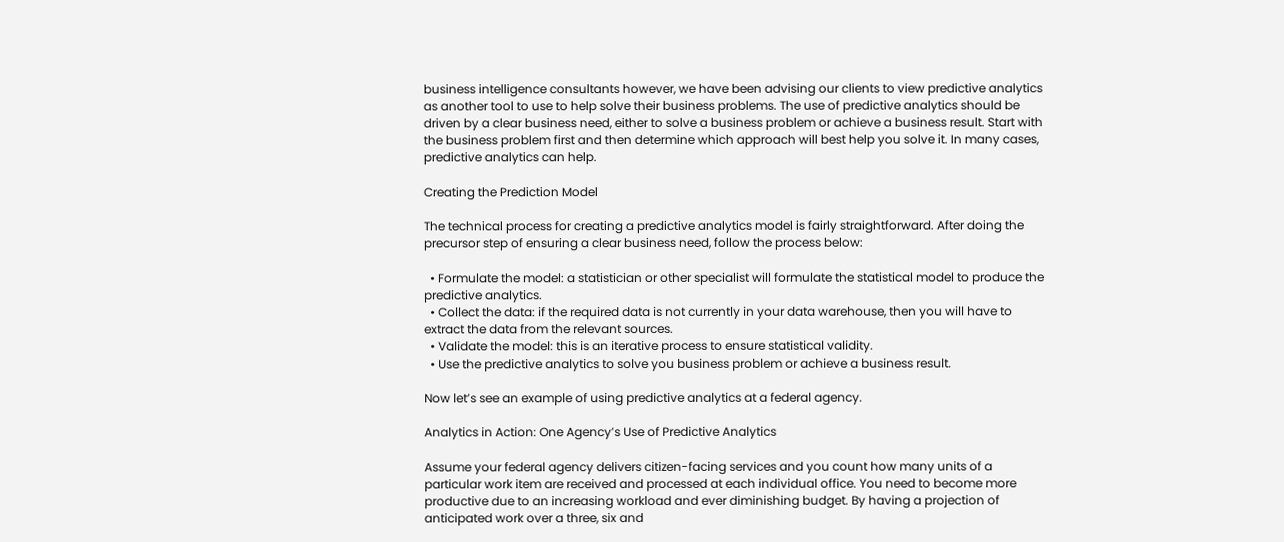business intelligence consultants however, we have been advising our clients to view predictive analytics as another tool to use to help solve their business problems. The use of predictive analytics should be driven by a clear business need, either to solve a business problem or achieve a business result. Start with the business problem first and then determine which approach will best help you solve it. In many cases, predictive analytics can help.

Creating the Prediction Model

The technical process for creating a predictive analytics model is fairly straightforward. After doing the precursor step of ensuring a clear business need, follow the process below:

  • Formulate the model: a statistician or other specialist will formulate the statistical model to produce the predictive analytics.
  • Collect the data: if the required data is not currently in your data warehouse, then you will have to extract the data from the relevant sources.
  • Validate the model: this is an iterative process to ensure statistical validity.
  • Use the predictive analytics to solve you business problem or achieve a business result.

Now let’s see an example of using predictive analytics at a federal agency.

Analytics in Action: One Agency’s Use of Predictive Analytics

Assume your federal agency delivers citizen-facing services and you count how many units of a particular work item are received and processed at each individual office. You need to become more productive due to an increasing workload and ever diminishing budget. By having a projection of anticipated work over a three, six and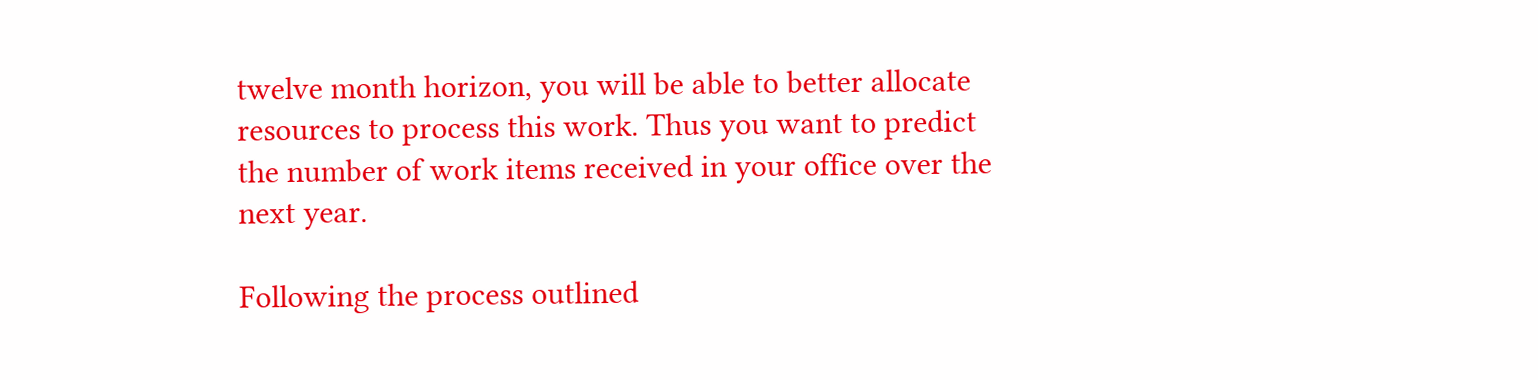twelve month horizon, you will be able to better allocate resources to process this work. Thus you want to predict the number of work items received in your office over the next year.

Following the process outlined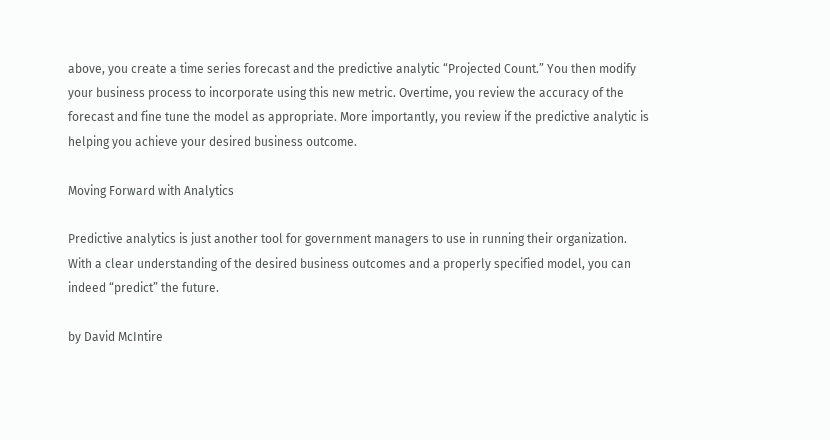above, you create a time series forecast and the predictive analytic “Projected Count.” You then modify your business process to incorporate using this new metric. Overtime, you review the accuracy of the forecast and fine tune the model as appropriate. More importantly, you review if the predictive analytic is helping you achieve your desired business outcome.

Moving Forward with Analytics

Predictive analytics is just another tool for government managers to use in running their organization. With a clear understanding of the desired business outcomes and a properly specified model, you can indeed “predict” the future.

by David McIntire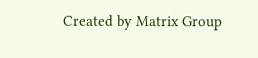Created by Matrix Group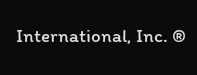International, Inc. ®